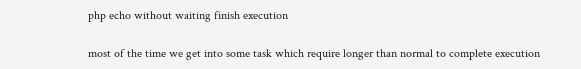php echo without waiting finish execution

most of the time we get into some task which require longer than normal to complete execution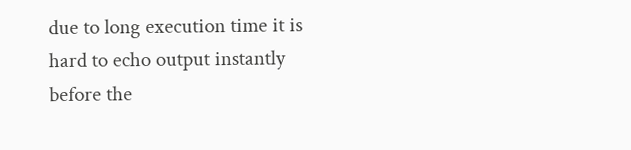due to long execution time it is hard to echo output instantly before the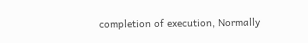completion of execution, Normally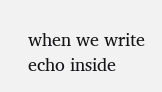when we write echo inside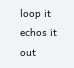loop it echos it out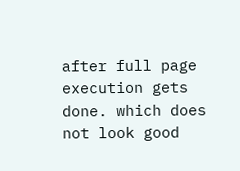after full page execution gets done. which does not look good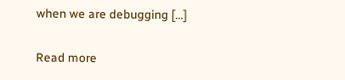when we are debugging […]

Read more